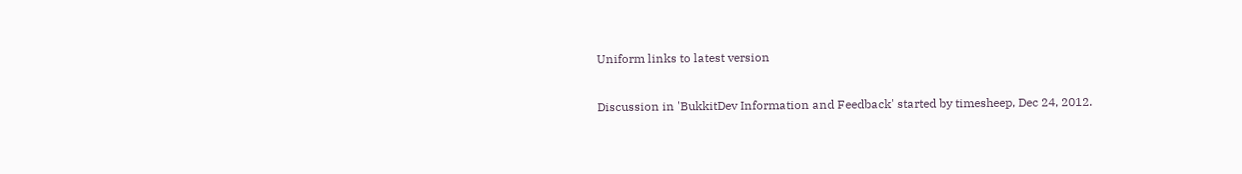Uniform links to latest version

Discussion in 'BukkitDev Information and Feedback' started by timesheep, Dec 24, 2012.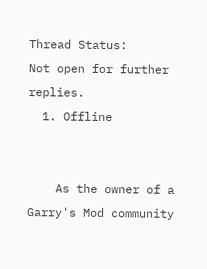Thread Status:
Not open for further replies.
  1. Offline


    As the owner of a Garry's Mod community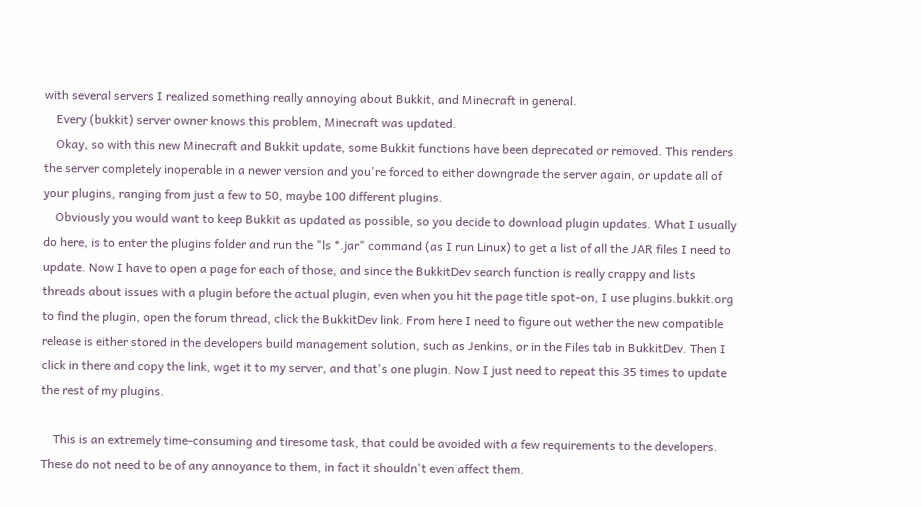with several servers I realized something really annoying about Bukkit, and Minecraft in general.
    Every (bukkit) server owner knows this problem, Minecraft was updated.
    Okay, so with this new Minecraft and Bukkit update, some Bukkit functions have been deprecated or removed. This renders the server completely inoperable in a newer version and you're forced to either downgrade the server again, or update all of your plugins, ranging from just a few to 50, maybe 100 different plugins.
    Obviously you would want to keep Bukkit as updated as possible, so you decide to download plugin updates. What I usually do here, is to enter the plugins folder and run the "ls *.jar" command (as I run Linux) to get a list of all the JAR files I need to update. Now I have to open a page for each of those, and since the BukkitDev search function is really crappy and lists threads about issues with a plugin before the actual plugin, even when you hit the page title spot-on, I use plugins.bukkit.org to find the plugin, open the forum thread, click the BukkitDev link. From here I need to figure out wether the new compatible release is either stored in the developers build management solution, such as Jenkins, or in the Files tab in BukkitDev. Then I click in there and copy the link, wget it to my server, and that's one plugin. Now I just need to repeat this 35 times to update the rest of my plugins.

    This is an extremely time-consuming and tiresome task, that could be avoided with a few requirements to the developers. These do not need to be of any annoyance to them, in fact it shouldn't even affect them.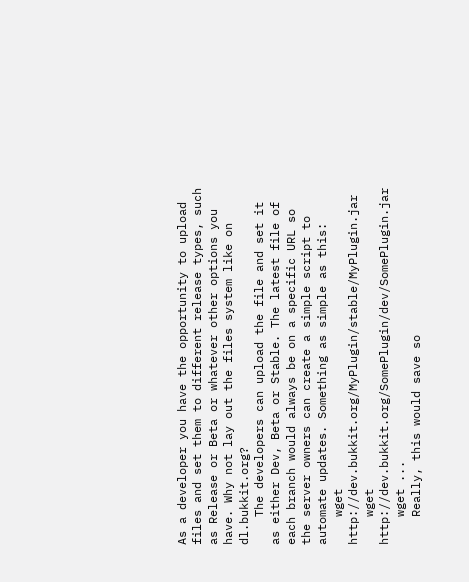As a developer you have the opportunity to upload files and set them to different release types, such as Release or Beta or whatever other options you have. Why not lay out the files system like on dl.bukkit.org?
    The developers can upload the file and set it as either Dev, Beta or Stable. The latest file of each branch would always be on a specific URL so the server owners can create a simple script to automate updates. Something as simple as this:
    wget http://dev.bukkit.org/MyPlugin/stable/MyPlugin.jar
    wget http://dev.bukkit.org/SomePlugin/dev/SomePlugin.jar
    wget ...
    Really, this would save so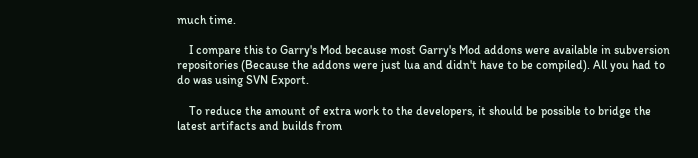much time.

    I compare this to Garry's Mod because most Garry's Mod addons were available in subversion repositories (Because the addons were just lua and didn't have to be compiled). All you had to do was using SVN Export.

    To reduce the amount of extra work to the developers, it should be possible to bridge the latest artifacts and builds from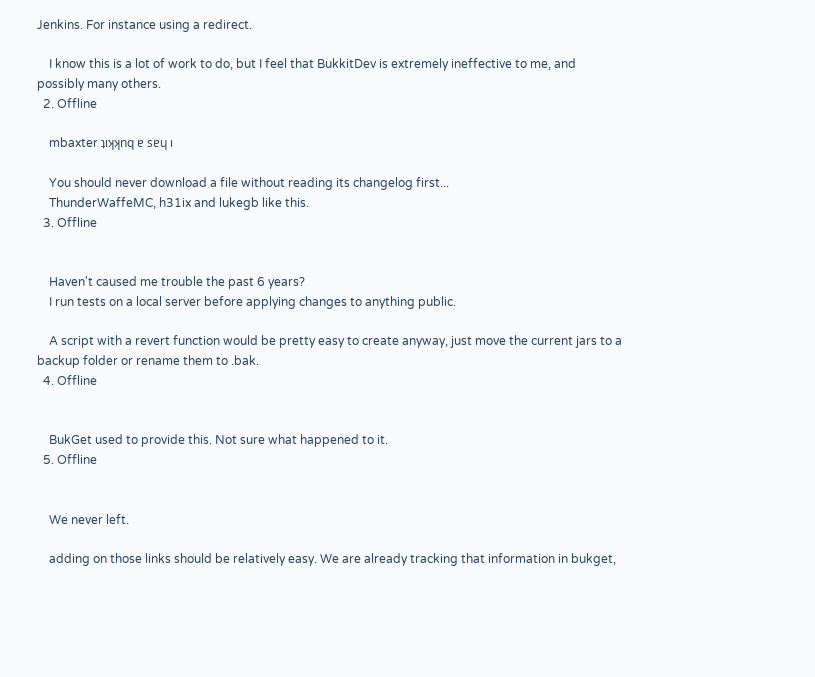Jenkins. For instance using a redirect.

    I know this is a lot of work to do, but I feel that BukkitDev is extremely ineffective to me, and possibly many others.
  2. Offline

    mbaxter ʇıʞʞnq ɐ sɐɥ ı

    You should never download a file without reading its changelog first...
    ThunderWaffeMC, h31ix and lukegb like this.
  3. Offline


    Haven't caused me trouble the past 6 years?
    I run tests on a local server before applying changes to anything public.

    A script with a revert function would be pretty easy to create anyway, just move the current jars to a backup folder or rename them to .bak.
  4. Offline


    BukGet used to provide this. Not sure what happened to it.
  5. Offline


    We never left.

    adding on those links should be relatively easy. We are already tracking that information in bukget,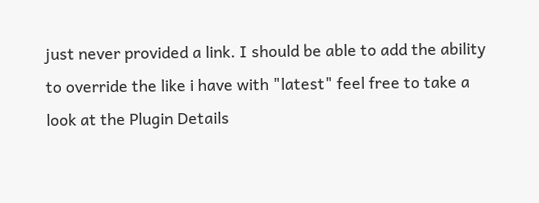just never provided a link. I should be able to add the ability to override the like i have with "latest" feel free to take a look at the Plugin Details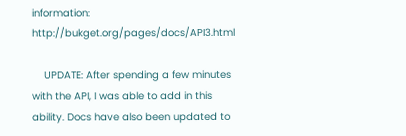information: http://bukget.org/pages/docs/API3.html

    UPDATE: After spending a few minutes with the API, I was able to add in this ability. Docs have also been updated to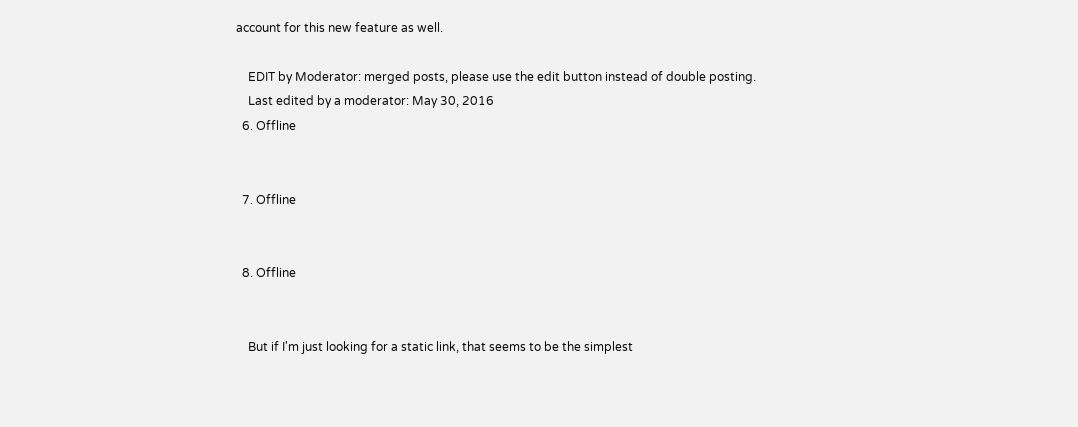account for this new feature as well.

    EDIT by Moderator: merged posts, please use the edit button instead of double posting.
    Last edited by a moderator: May 30, 2016
  6. Offline


  7. Offline


  8. Offline


    But if I'm just looking for a static link, that seems to be the simplest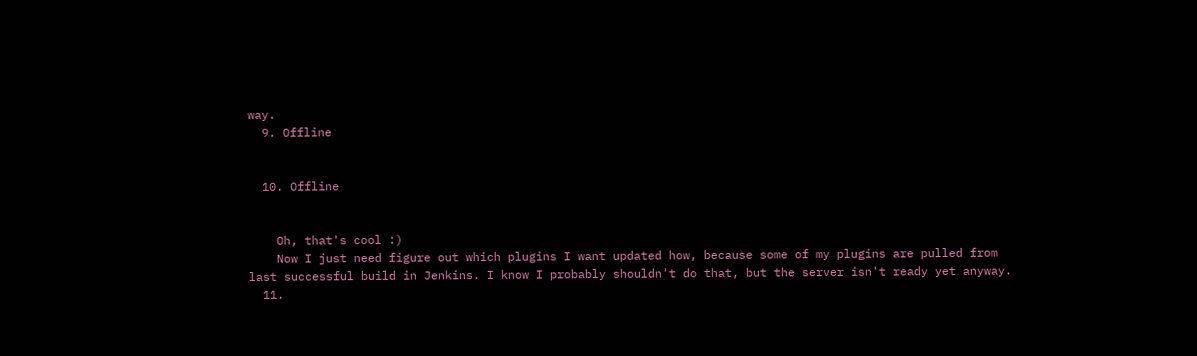way.
  9. Offline


  10. Offline


    Oh, that's cool :)
    Now I just need figure out which plugins I want updated how, because some of my plugins are pulled from last successful build in Jenkins. I know I probably shouldn't do that, but the server isn't ready yet anyway.
  11.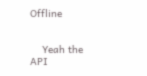Offline


    Yeah the API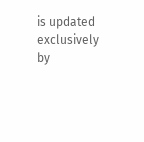is updated exclusively by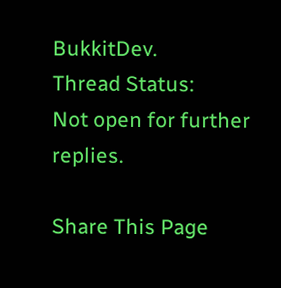BukkitDev.
Thread Status:
Not open for further replies.

Share This Page